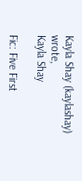Kayla Shay (kaylashay) wrote,
Kayla Shay

Fic: Five First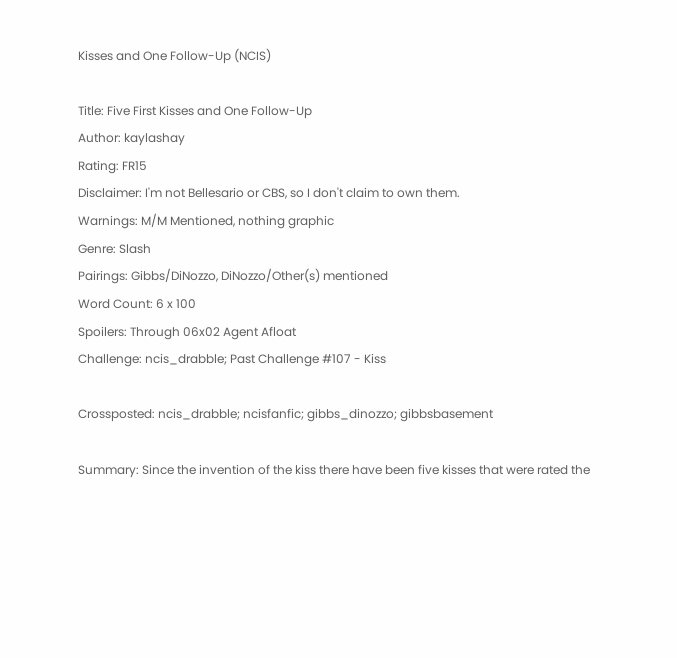Kisses and One Follow-Up (NCIS)

Title: Five First Kisses and One Follow-Up
Author: kaylashay
Rating: FR15
Disclaimer: I'm not Bellesario or CBS, so I don't claim to own them.
Warnings: M/M Mentioned, nothing graphic
Genre: Slash
Pairings: Gibbs/DiNozzo, DiNozzo/Other(s) mentioned
Word Count: 6 x 100
Spoilers: Through 06x02 Agent Afloat
Challenge: ncis_drabble; Past Challenge #107 - Kiss

Crossposted: ncis_drabble; ncisfanfic; gibbs_dinozzo; gibbsbasement

Summary: Since the invention of the kiss there have been five kisses that were rated the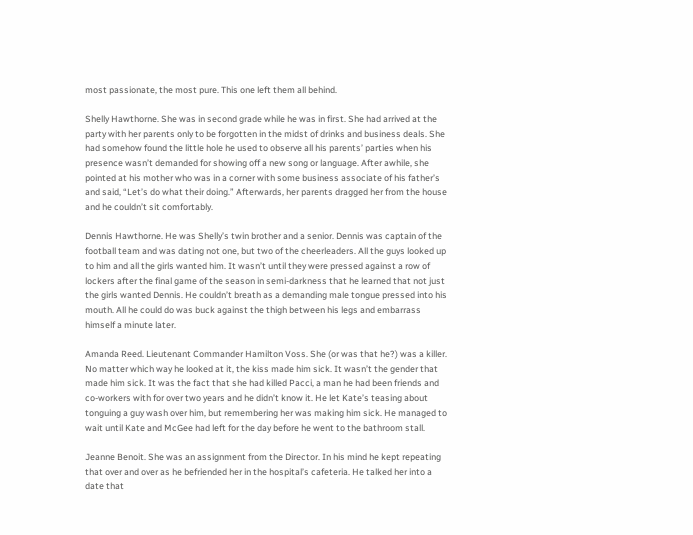most passionate, the most pure. This one left them all behind.

Shelly Hawthorne. She was in second grade while he was in first. She had arrived at the party with her parents only to be forgotten in the midst of drinks and business deals. She had somehow found the little hole he used to observe all his parents’ parties when his presence wasn’t demanded for showing off a new song or language. After awhile, she pointed at his mother who was in a corner with some business associate of his father’s and said, “Let’s do what their doing.” Afterwards, her parents dragged her from the house and he couldn’t sit comfortably.

Dennis Hawthorne. He was Shelly’s twin brother and a senior. Dennis was captain of the football team and was dating not one, but two of the cheerleaders. All the guys looked up to him and all the girls wanted him. It wasn’t until they were pressed against a row of lockers after the final game of the season in semi-darkness that he learned that not just the girls wanted Dennis. He couldn’t breath as a demanding male tongue pressed into his mouth. All he could do was buck against the thigh between his legs and embarrass himself a minute later.

Amanda Reed. Lieutenant Commander Hamilton Voss. She (or was that he?) was a killer. No matter which way he looked at it, the kiss made him sick. It wasn’t the gender that made him sick. It was the fact that she had killed Pacci, a man he had been friends and co-workers with for over two years and he didn’t know it. He let Kate’s teasing about tonguing a guy wash over him, but remembering her was making him sick. He managed to wait until Kate and McGee had left for the day before he went to the bathroom stall.

Jeanne Benoit. She was an assignment from the Director. In his mind he kept repeating that over and over as he befriended her in the hospital’s cafeteria. He talked her into a date that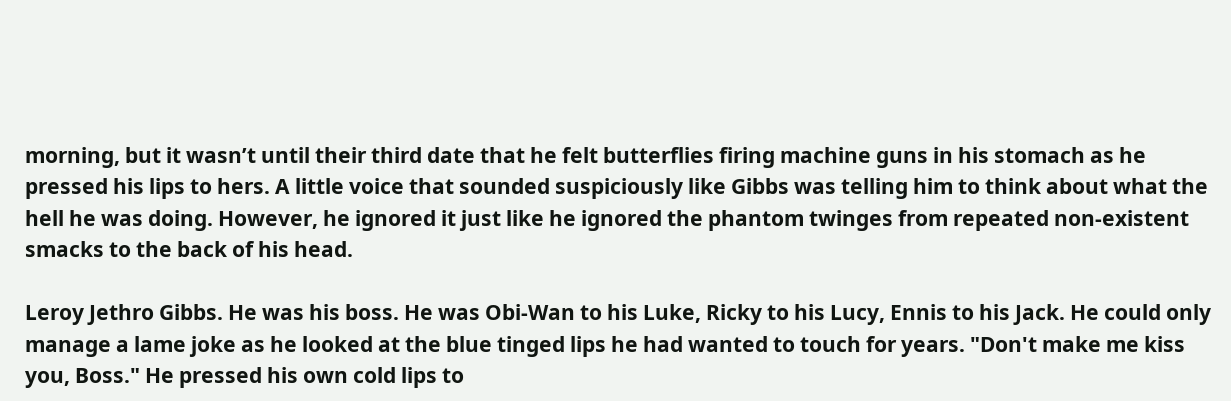morning, but it wasn’t until their third date that he felt butterflies firing machine guns in his stomach as he pressed his lips to hers. A little voice that sounded suspiciously like Gibbs was telling him to think about what the hell he was doing. However, he ignored it just like he ignored the phantom twinges from repeated non-existent smacks to the back of his head.

Leroy Jethro Gibbs. He was his boss. He was Obi-Wan to his Luke, Ricky to his Lucy, Ennis to his Jack. He could only manage a lame joke as he looked at the blue tinged lips he had wanted to touch for years. "Don't make me kiss you, Boss." He pressed his own cold lips to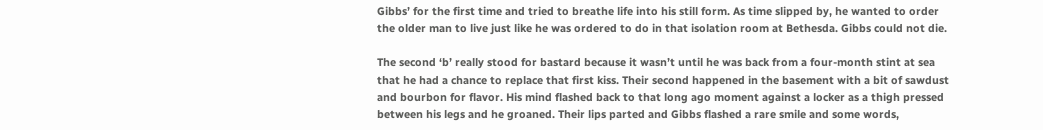Gibbs’ for the first time and tried to breathe life into his still form. As time slipped by, he wanted to order the older man to live just like he was ordered to do in that isolation room at Bethesda. Gibbs could not die.

The second ‘b’ really stood for bastard because it wasn’t until he was back from a four-month stint at sea that he had a chance to replace that first kiss. Their second happened in the basement with a bit of sawdust and bourbon for flavor. His mind flashed back to that long ago moment against a locker as a thigh pressed between his legs and he groaned. Their lips parted and Gibbs flashed a rare smile and some words,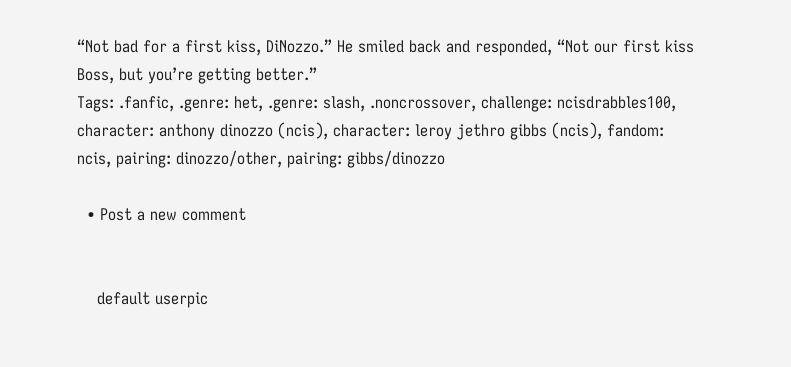“Not bad for a first kiss, DiNozzo.” He smiled back and responded, “Not our first kiss Boss, but you’re getting better.”
Tags: .fanfic, .genre: het, .genre: slash, .noncrossover, challenge: ncisdrabbles100, character: anthony dinozzo (ncis), character: leroy jethro gibbs (ncis), fandom: ncis, pairing: dinozzo/other, pairing: gibbs/dinozzo

  • Post a new comment


    default userpic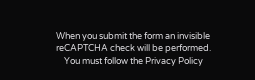When you submit the form an invisible reCAPTCHA check will be performed.
    You must follow the Privacy Policy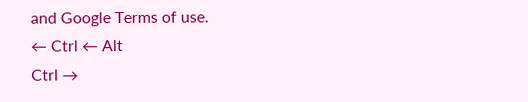and Google Terms of use.
← Ctrl ← Alt
Ctrl →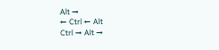Alt →
← Ctrl ← Alt
Ctrl → Alt →